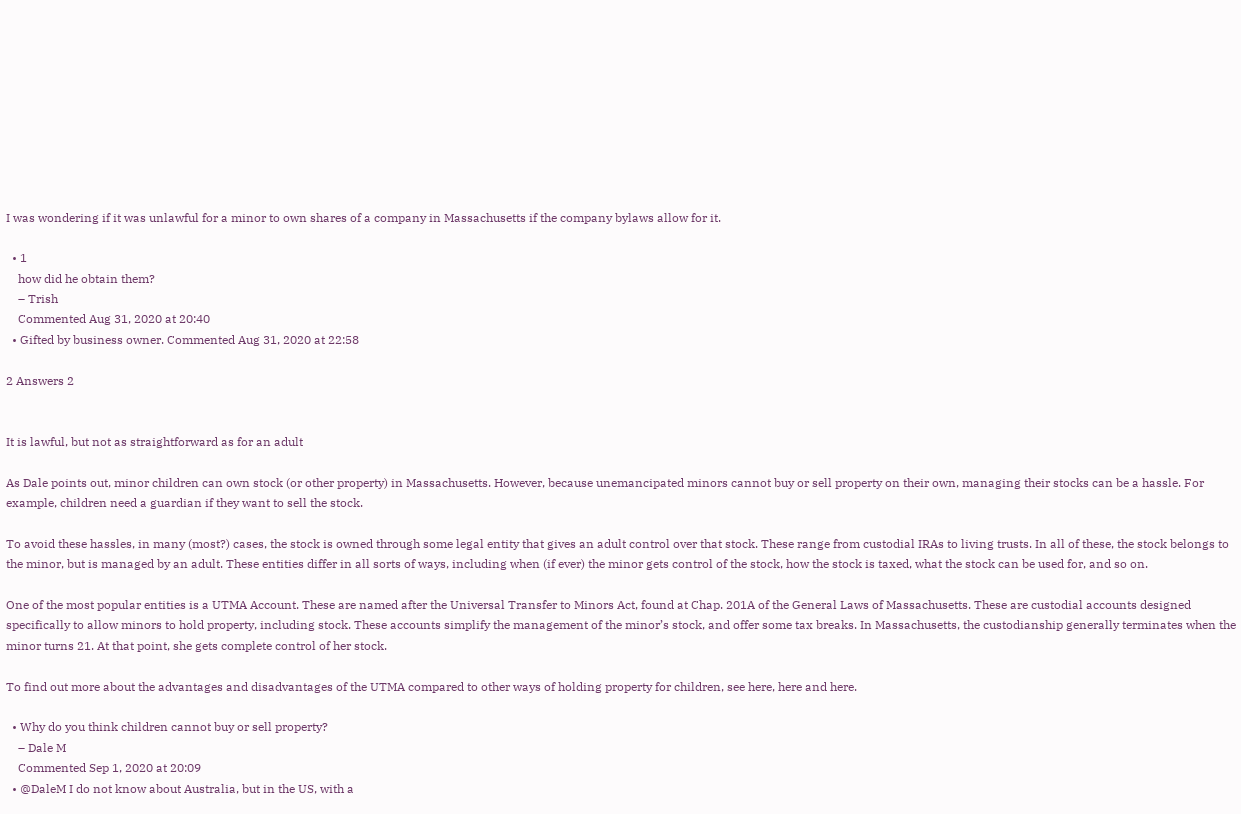I was wondering if it was unlawful for a minor to own shares of a company in Massachusetts if the company bylaws allow for it.

  • 1
    how did he obtain them?
    – Trish
    Commented Aug 31, 2020 at 20:40
  • Gifted by business owner. Commented Aug 31, 2020 at 22:58

2 Answers 2


It is lawful, but not as straightforward as for an adult

As Dale points out, minor children can own stock (or other property) in Massachusetts. However, because unemancipated minors cannot buy or sell property on their own, managing their stocks can be a hassle. For example, children need a guardian if they want to sell the stock.

To avoid these hassles, in many (most?) cases, the stock is owned through some legal entity that gives an adult control over that stock. These range from custodial IRAs to living trusts. In all of these, the stock belongs to the minor, but is managed by an adult. These entities differ in all sorts of ways, including when (if ever) the minor gets control of the stock, how the stock is taxed, what the stock can be used for, and so on.

One of the most popular entities is a UTMA Account. These are named after the Universal Transfer to Minors Act, found at Chap. 201A of the General Laws of Massachusetts. These are custodial accounts designed specifically to allow minors to hold property, including stock. These accounts simplify the management of the minor’s stock, and offer some tax breaks. In Massachusetts, the custodianship generally terminates when the minor turns 21. At that point, she gets complete control of her stock.

To find out more about the advantages and disadvantages of the UTMA compared to other ways of holding property for children, see here, here and here.

  • Why do you think children cannot buy or sell property?
    – Dale M
    Commented Sep 1, 2020 at 20:09
  • @DaleM I do not know about Australia, but in the US, with a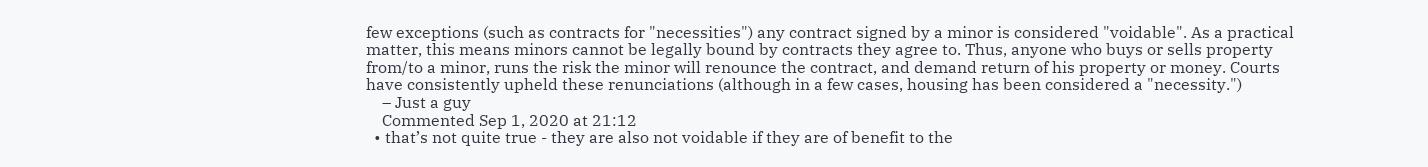few exceptions (such as contracts for "necessities") any contract signed by a minor is considered "voidable". As a practical matter, this means minors cannot be legally bound by contracts they agree to. Thus, anyone who buys or sells property from/to a minor, runs the risk the minor will renounce the contract, and demand return of his property or money. Courts have consistently upheld these renunciations (although in a few cases, housing has been considered a "necessity.")
    – Just a guy
    Commented Sep 1, 2020 at 21:12
  • that’s not quite true - they are also not voidable if they are of benefit to the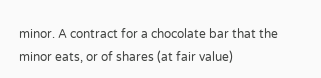minor. A contract for a chocolate bar that the minor eats, or of shares (at fair value)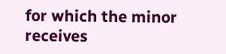for which the minor receives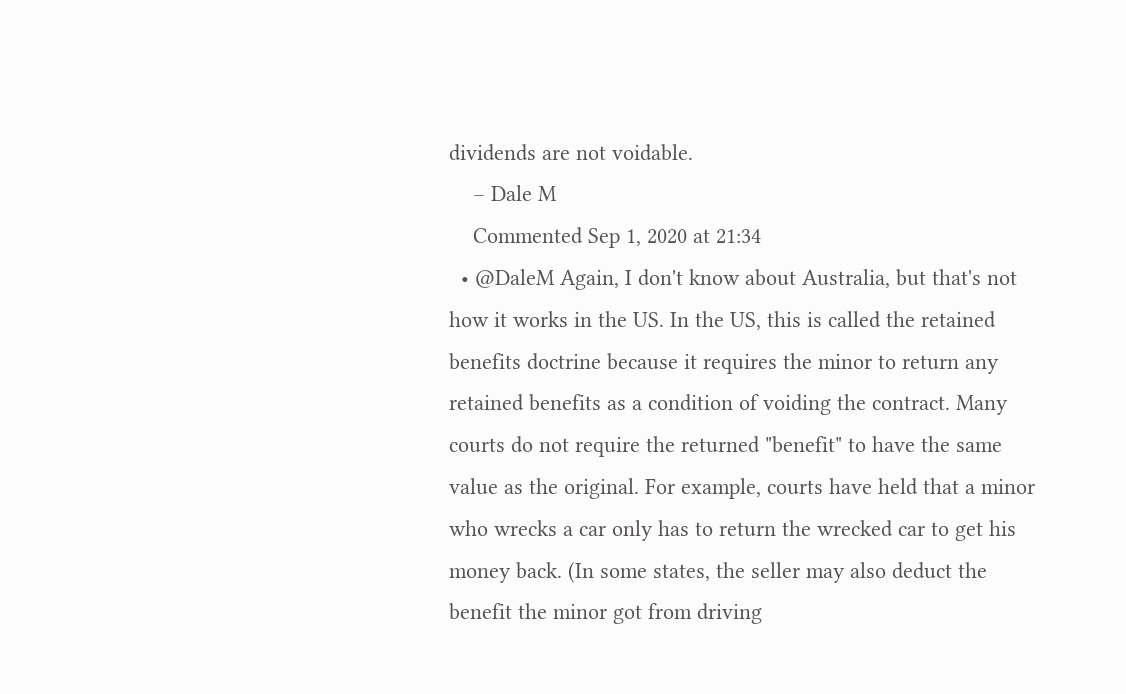dividends are not voidable.
    – Dale M
    Commented Sep 1, 2020 at 21:34
  • @DaleM Again, I don't know about Australia, but that's not how it works in the US. In the US, this is called the retained benefits doctrine because it requires the minor to return any retained benefits as a condition of voiding the contract. Many courts do not require the returned "benefit" to have the same value as the original. For example, courts have held that a minor who wrecks a car only has to return the wrecked car to get his money back. (In some states, the seller may also deduct the benefit the minor got from driving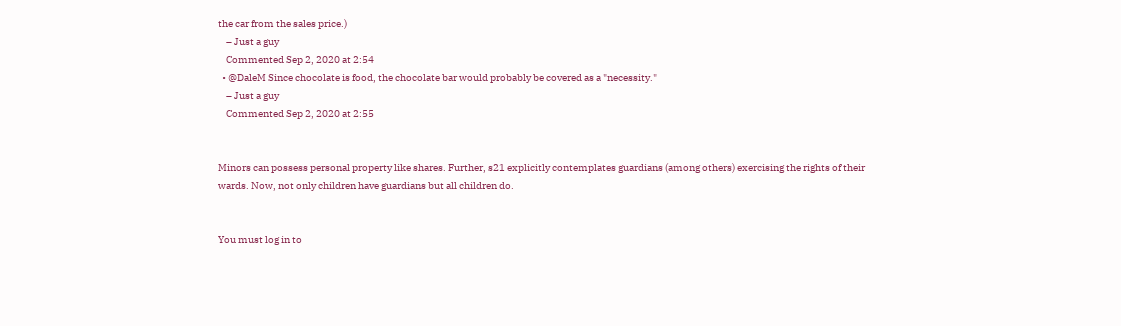the car from the sales price.)
    – Just a guy
    Commented Sep 2, 2020 at 2:54
  • @DaleM Since chocolate is food, the chocolate bar would probably be covered as a "necessity."
    – Just a guy
    Commented Sep 2, 2020 at 2:55


Minors can possess personal property like shares. Further, s21 explicitly contemplates guardians (among others) exercising the rights of their wards. Now, not only children have guardians but all children do.


You must log in to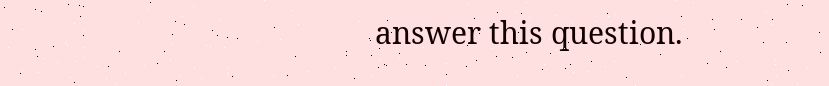answer this question.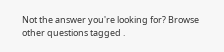Not the answer you're looking for? Browse other questions tagged .